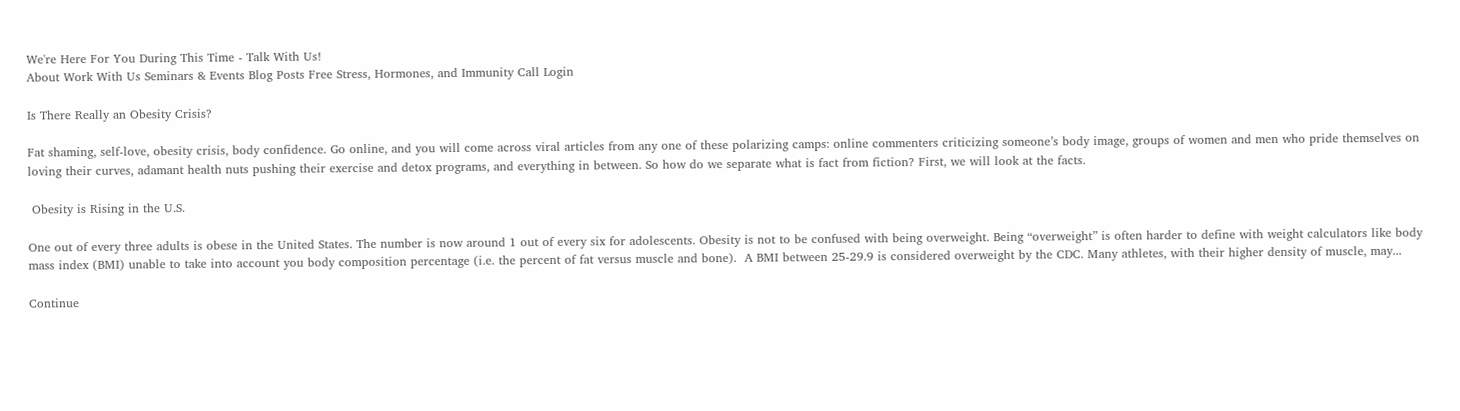We're Here For You During This Time - Talk With Us!
About Work With Us Seminars & Events Blog Posts Free Stress, Hormones, and Immunity Call Login

Is There Really an Obesity Crisis?

Fat shaming, self-love, obesity crisis, body confidence. Go online, and you will come across viral articles from any one of these polarizing camps: online commenters criticizing someone’s body image, groups of women and men who pride themselves on loving their curves, adamant health nuts pushing their exercise and detox programs, and everything in between. So how do we separate what is fact from fiction? First, we will look at the facts.

 Obesity is Rising in the U.S.

One out of every three adults is obese in the United States. The number is now around 1 out of every six for adolescents. Obesity is not to be confused with being overweight. Being “overweight” is often harder to define with weight calculators like body mass index (BMI) unable to take into account you body composition percentage (i.e. the percent of fat versus muscle and bone).  A BMI between 25-29.9 is considered overweight by the CDC. Many athletes, with their higher density of muscle, may...

Continue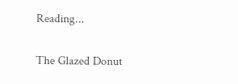Reading...

The Glazed Donut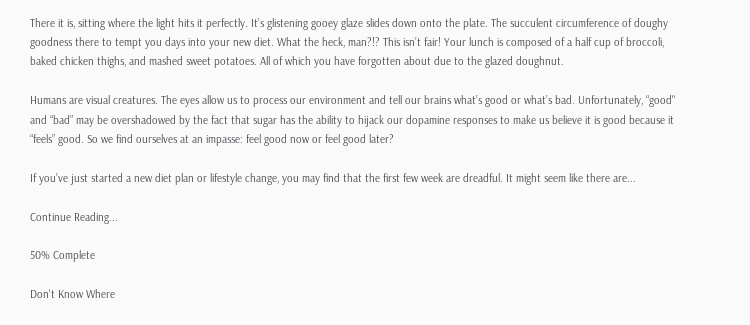There it is, sitting where the light hits it perfectly. It’s glistening gooey glaze slides down onto the plate. The succulent circumference of doughy goodness there to tempt you days into your new diet. What the heck, man?!? This isn’t fair! Your lunch is composed of a half cup of broccoli, baked chicken thighs, and mashed sweet potatoes. All of which you have forgotten about due to the glazed doughnut.

Humans are visual creatures. The eyes allow us to process our environment and tell our brains what’s good or what’s bad. Unfortunately, “good" and “bad” may be overshadowed by the fact that sugar has the ability to hijack our dopamine responses to make us believe it is good because it “feels” good. So we find ourselves at an impasse: feel good now or feel good later?

If you’ve just started a new diet plan or lifestyle change, you may find that the first few week are dreadful. It might seem like there are...

Continue Reading...

50% Complete

Don't Know Where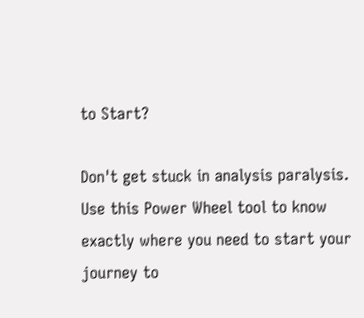to Start?

Don't get stuck in analysis paralysis.  Use this Power Wheel tool to know exactly where you need to start your journey to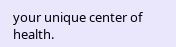your unique center of health.